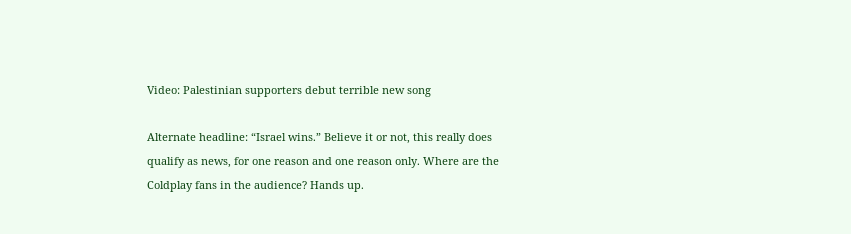Video: Palestinian supporters debut terrible new song

Alternate headline: “Israel wins.” Believe it or not, this really does qualify as news, for one reason and one reason only. Where are the Coldplay fans in the audience? Hands up.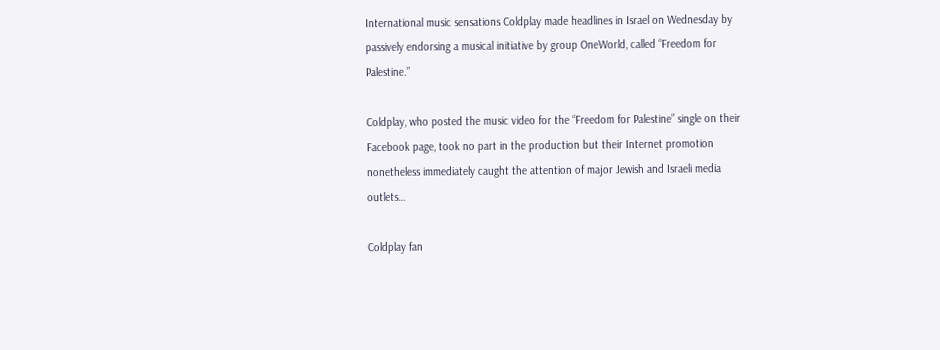International music sensations Coldplay made headlines in Israel on Wednesday by passively endorsing a musical initiative by group OneWorld, called “Freedom for Palestine.”

Coldplay, who posted the music video for the “Freedom for Palestine” single on their Facebook page, took no part in the production but their Internet promotion nonetheless immediately caught the attention of major Jewish and Israeli media outlets…

Coldplay fan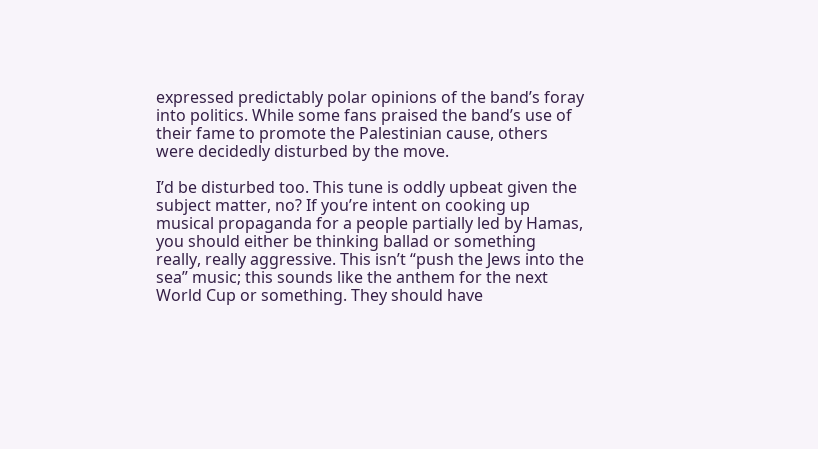expressed predictably polar opinions of the band’s foray into politics. While some fans praised the band’s use of their fame to promote the Palestinian cause, others were decidedly disturbed by the move.

I’d be disturbed too. This tune is oddly upbeat given the subject matter, no? If you’re intent on cooking up musical propaganda for a people partially led by Hamas, you should either be thinking ballad or something really, really aggressive. This isn’t “push the Jews into the sea” music; this sounds like the anthem for the next World Cup or something. They should have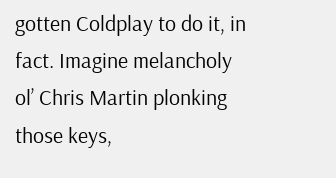gotten Coldplay to do it, in fact. Imagine melancholy ol’ Chris Martin plonking those keys,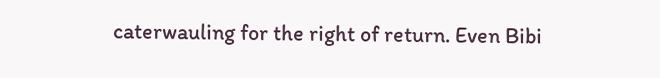caterwauling for the right of return. Even Bibi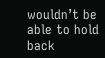wouldn’t be able to hold back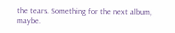the tears. Something for the next album, maybe.